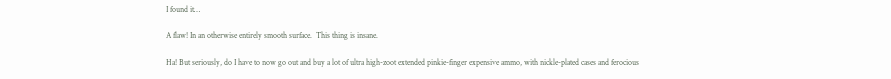I found it…

A flaw! In an otherwise entirely smooth surface.  This thing is insane.

Ha! But seriously, do I have to now go out and buy a lot of ultra high-zoot extended pinkie-finger expensive ammo, with nickle-plated cases and ferocious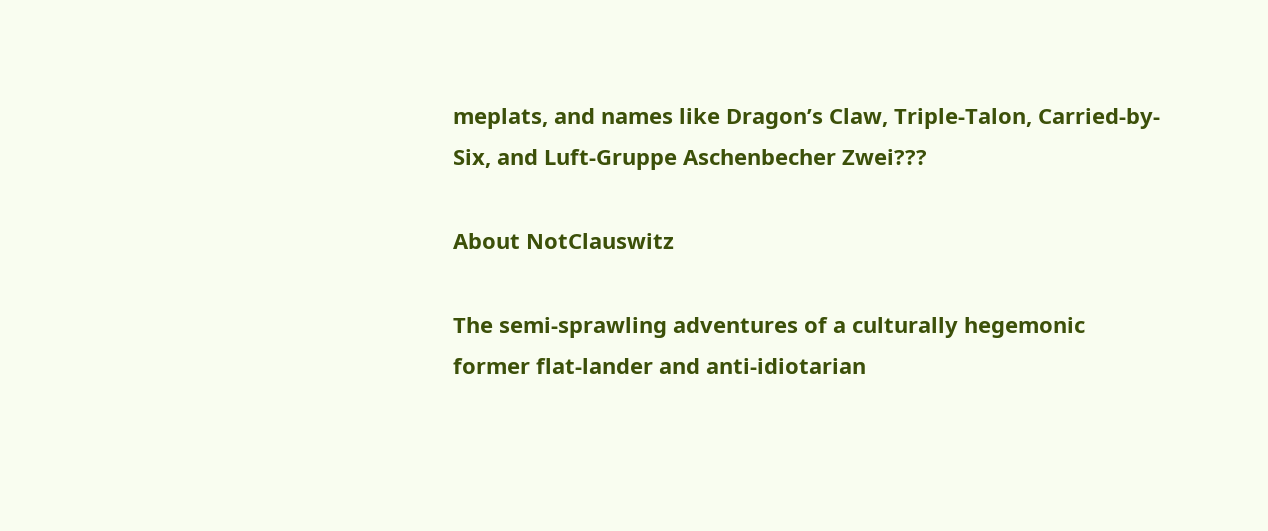meplats, and names like Dragon’s Claw, Triple-Talon, Carried-by-Six, and Luft-Gruppe Aschenbecher Zwei???

About NotClauswitz

The semi-sprawling adventures of a culturally hegemonic former flat-lander and anti-idiotarian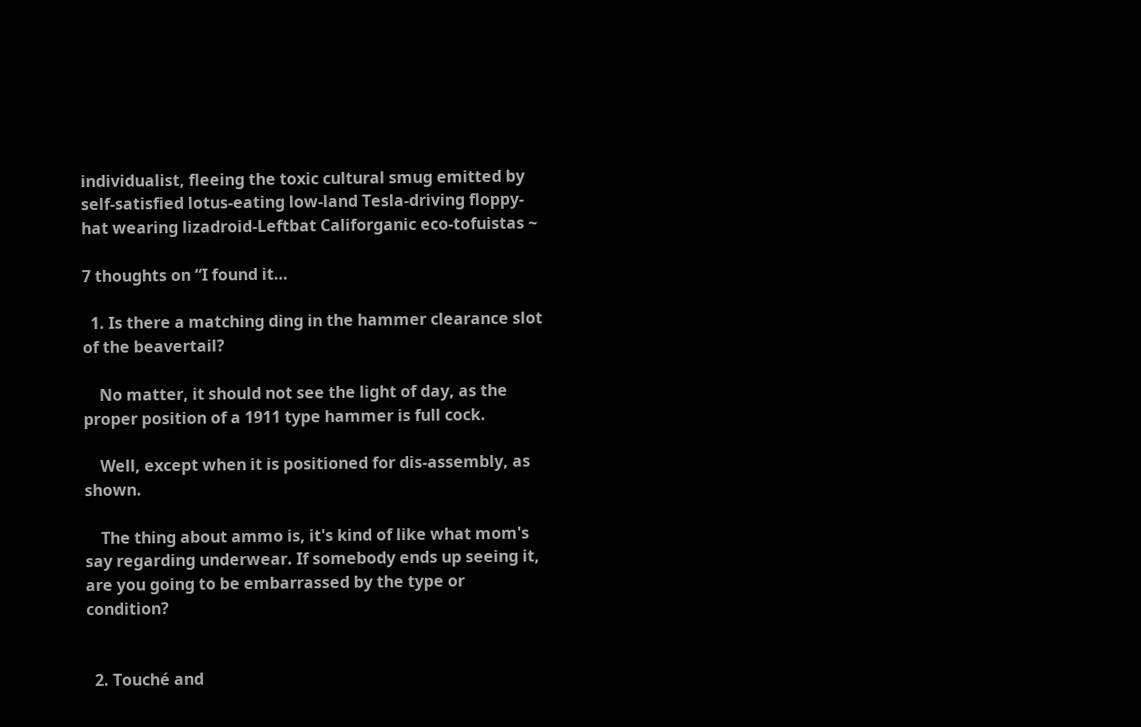individualist, fleeing the toxic cultural smug emitted by self-satisfied lotus-eating low-land Tesla-driving floppy-hat wearing lizadroid-Leftbat Califorganic eco-tofuistas ~

7 thoughts on “I found it…

  1. Is there a matching ding in the hammer clearance slot of the beavertail?

    No matter, it should not see the light of day, as the proper position of a 1911 type hammer is full cock.

    Well, except when it is positioned for dis-assembly, as shown.

    The thing about ammo is, it's kind of like what mom's say regarding underwear. If somebody ends up seeing it, are you going to be embarrassed by the type or condition?


  2. Touché and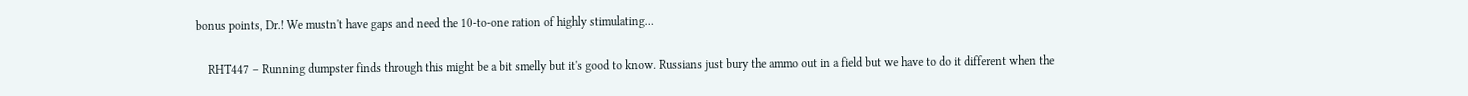bonus points, Dr.! We mustn't have gaps and need the 10-to-one ration of highly stimulating…

    RHT447 – Running dumpster finds through this might be a bit smelly but it's good to know. Russians just bury the ammo out in a field but we have to do it different when the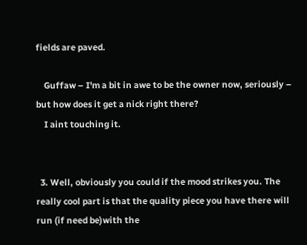fields are paved.

    Guffaw – I'm a bit in awe to be the owner now, seriously – but how does it get a nick right there?
    I aint touching it.


  3. Well, obviously you could if the mood strikes you. The really cool part is that the quality piece you have there will run (if need be)with the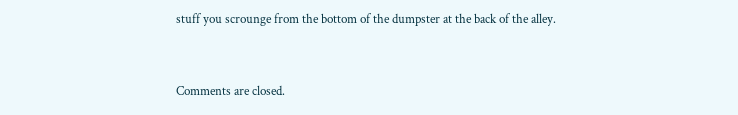stuff you scrounge from the bottom of the dumpster at the back of the alley.


Comments are closed.